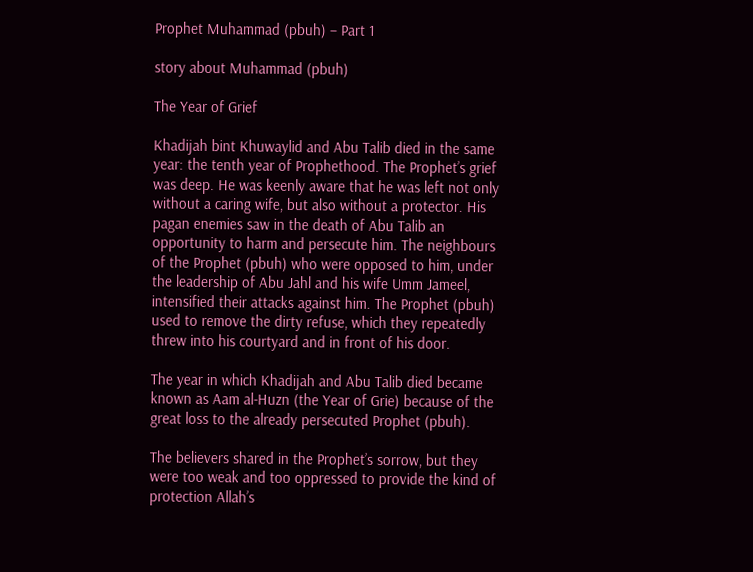Prophet Muhammad (pbuh) – Part 1

story about Muhammad (pbuh)

The Year of Grief

Khadijah bint Khuwaylid and Abu Talib died in the same year: the tenth year of Prophethood. The Prophet’s grief was deep. He was keenly aware that he was left not only without a caring wife, but also without a protector. His pagan enemies saw in the death of Abu Talib an opportunity to harm and persecute him. The neighbours of the Prophet (pbuh) who were opposed to him, under the leadership of Abu Jahl and his wife Umm Jameel, intensified their attacks against him. The Prophet (pbuh) used to remove the dirty refuse, which they repeatedly threw into his courtyard and in front of his door.

The year in which Khadijah and Abu Talib died became known as Aam al-Huzn (the Year of Grie) because of the great loss to the already persecuted Prophet (pbuh).

The believers shared in the Prophet’s sorrow, but they were too weak and too oppressed to provide the kind of protection Allah’s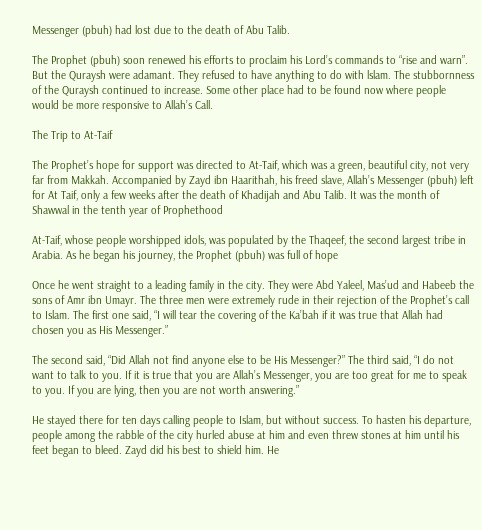Messenger (pbuh) had lost due to the death of Abu Talib.

The Prophet (pbuh) soon renewed his efforts to proclaim his Lord’s commands to “rise and warn”. But the Quraysh were adamant. They refused to have anything to do with lslam. The stubbornness of the Quraysh continued to increase. Some other place had to be found now where people would be more responsive to Allah’s Call.

The Trip to At-Taif

The Prophet’s hope for support was directed to At-Taif, which was a green, beautiful city, not very far from Makkah. Accompanied by Zayd ibn Haarithah, his freed slave, Allah’s Messenger (pbuh) left for At Taif, only a few weeks after the death of Khadijah and Abu Talib. It was the month of Shawwal in the tenth year of Prophethood

At-Taif, whose people worshipped idols, was populated by the Thaqeef, the second largest tribe in Arabia. As he began his journey, the Prophet (pbuh) was full of hope

Once he went straight to a leading family in the city. They were Abd Yaleel, Mas’ud and Habeeb the sons of Amr ibn Umayr. The three men were extremely rude in their rejection of the Prophet’s call to Islam. The first one said, “I will tear the covering of the Ka’bah if it was true that Allah had chosen you as His Messenger.”

The second said, “Did Allah not find anyone else to be His Messenger?” The third said, “I do not want to talk to you. If it is true that you are Allah’s Messenger, you are too great for me to speak to you. If you are lying, then you are not worth answering.”

He stayed there for ten days calling people to Islam, but without success. To hasten his departure, people among the rabble of the city hurled abuse at him and even threw stones at him until his feet began to bleed. Zayd did his best to shield him. He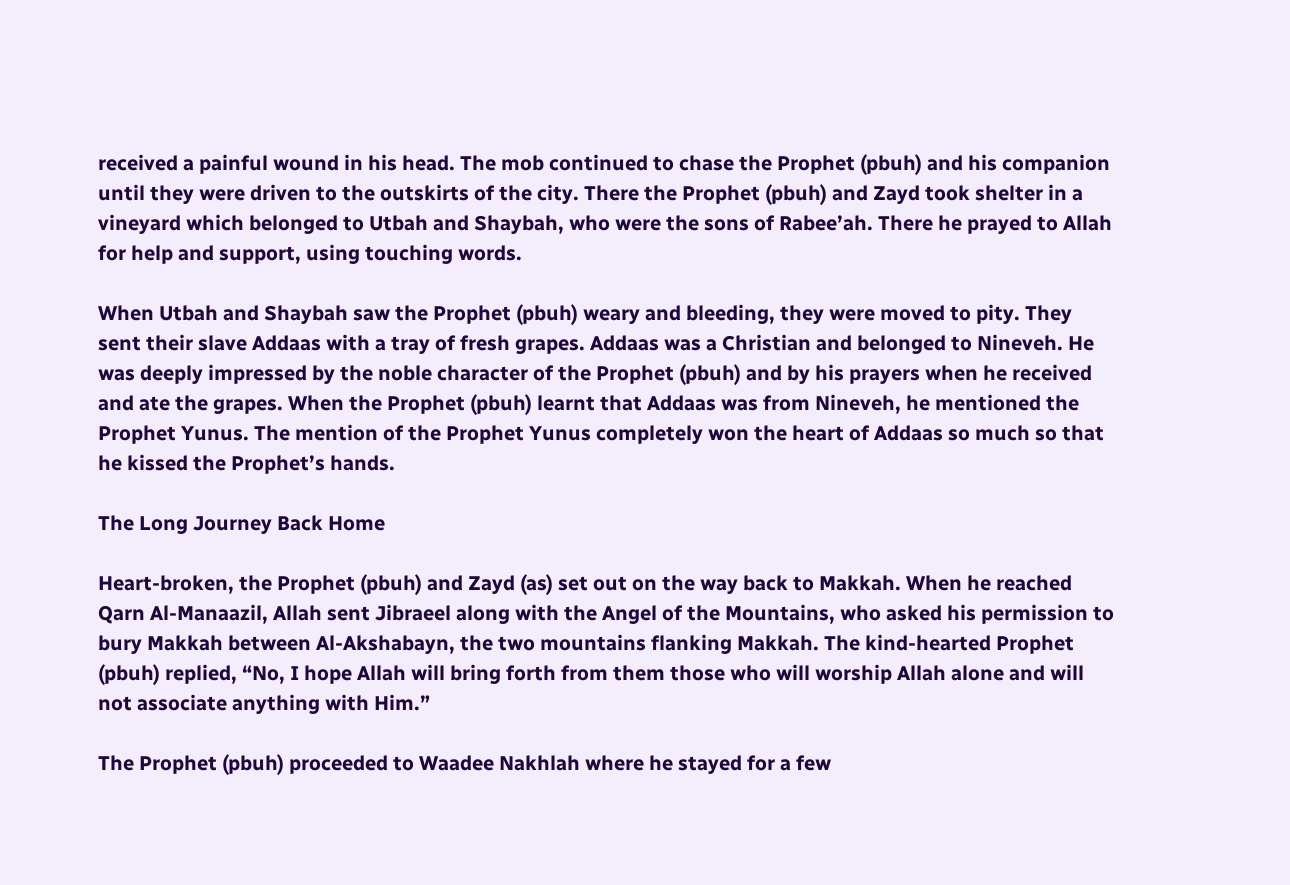received a painful wound in his head. The mob continued to chase the Prophet (pbuh) and his companion until they were driven to the outskirts of the city. There the Prophet (pbuh) and Zayd took shelter in a vineyard which belonged to Utbah and Shaybah, who were the sons of Rabee’ah. There he prayed to Allah for help and support, using touching words.

When Utbah and Shaybah saw the Prophet (pbuh) weary and bleeding, they were moved to pity. They sent their slave Addaas with a tray of fresh grapes. Addaas was a Christian and belonged to Nineveh. He was deeply impressed by the noble character of the Prophet (pbuh) and by his prayers when he received and ate the grapes. When the Prophet (pbuh) learnt that Addaas was from Nineveh, he mentioned the Prophet Yunus. The mention of the Prophet Yunus completely won the heart of Addaas so much so that he kissed the Prophet’s hands.

The Long Journey Back Home

Heart-broken, the Prophet (pbuh) and Zayd (as) set out on the way back to Makkah. When he reached Qarn Al-Manaazil, Allah sent Jibraeel along with the Angel of the Mountains, who asked his permission to bury Makkah between Al-Akshabayn, the two mountains flanking Makkah. The kind-hearted Prophet (pbuh) replied, “No, I hope Allah will bring forth from them those who will worship Allah alone and will not associate anything with Him.”

The Prophet (pbuh) proceeded to Waadee Nakhlah where he stayed for a few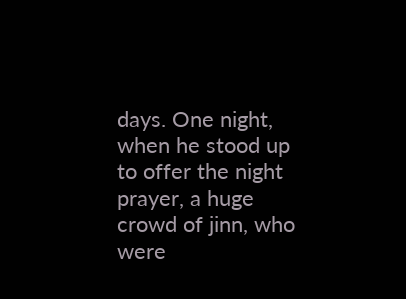days. One night, when he stood up to offer the night prayer, a huge crowd of jinn, who were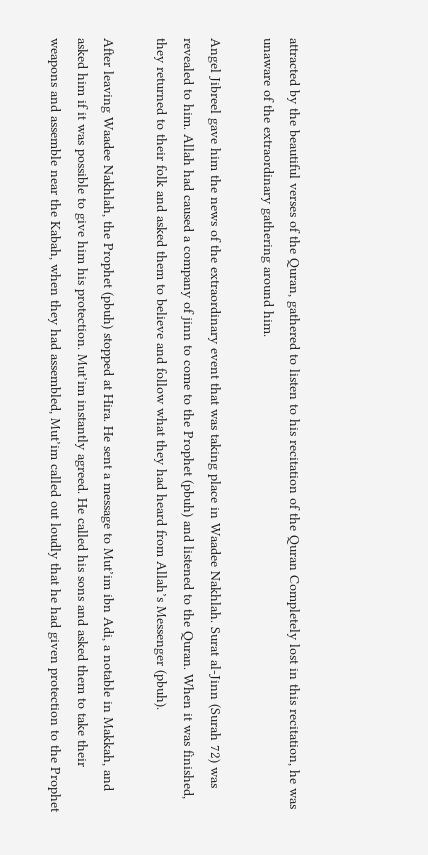attracted by the beautiful verses of the Quran, gathered to listen to his recitation of the Quran Completely lost in this recitation, he was unaware of the extraordinary gathering around him.

Angel Jibreel gave him the news of the extraordinary event that was taking place in Waadee Nakhlah. Surat al-Jinn (Surah 72) was revealed to him. Allah had caused a company of jinn to come to the Prophet (pbuh) and listened to the Quran. When it was finished, they returned to their folk and asked them to believe and follow what they had heard from Allah’s Messenger (pbuh).

After leaving Waadee Nakhlah, the Prophet (pbuh) stopped at Hira. He sent a message to Mut’im ibn Adi, a notable in Makkah, and asked him if it was possible to give him his protection. Mut’im instantly agreed. He called his sons and asked them to take their weapons and assemble near the Kabah, when they had assembled, Mut’im called out loudly that he had given protection to the Prophet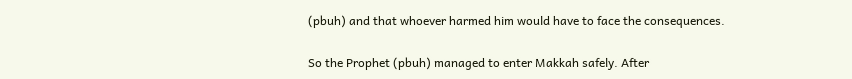(pbuh) and that whoever harmed him would have to face the consequences.

So the Prophet (pbuh) managed to enter Makkah safely. After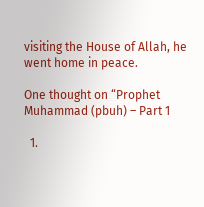visiting the House of Allah, he went home in peace.

One thought on “Prophet Muhammad (pbuh) – Part 1

  1.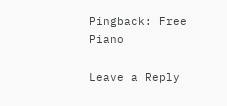Pingback: Free Piano

Leave a Reply